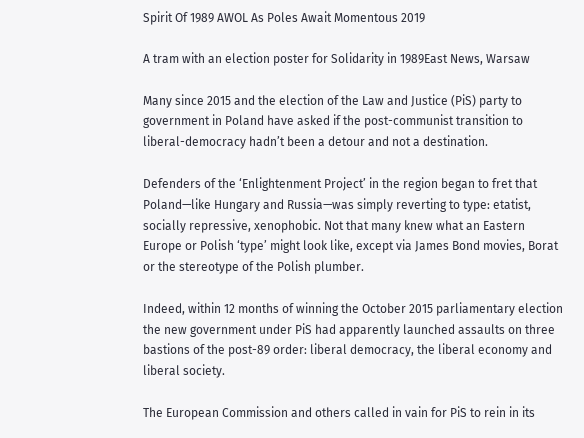Spirit Of 1989 AWOL As Poles Await Momentous 2019

A tram with an election poster for Solidarity in 1989East News, Warsaw

Many since 2015 and the election of the Law and Justice (PiS) party to government in Poland have asked if the post-communist transition to liberal-democracy hadn’t been a detour and not a destination.

Defenders of the ‘Enlightenment Project’ in the region began to fret that Poland—like Hungary and Russia—was simply reverting to type: etatist, socially repressive, xenophobic. Not that many knew what an Eastern Europe or Polish ‘type’ might look like, except via James Bond movies, Borat or the stereotype of the Polish plumber.

Indeed, within 12 months of winning the October 2015 parliamentary election the new government under PiS had apparently launched assaults on three bastions of the post-89 order: liberal democracy, the liberal economy and liberal society.

The European Commission and others called in vain for PiS to rein in its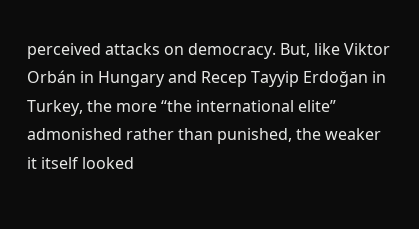perceived attacks on democracy. But, like Viktor Orbán in Hungary and Recep Tayyip Erdoğan in Turkey, the more “the international elite” admonished rather than punished, the weaker it itself looked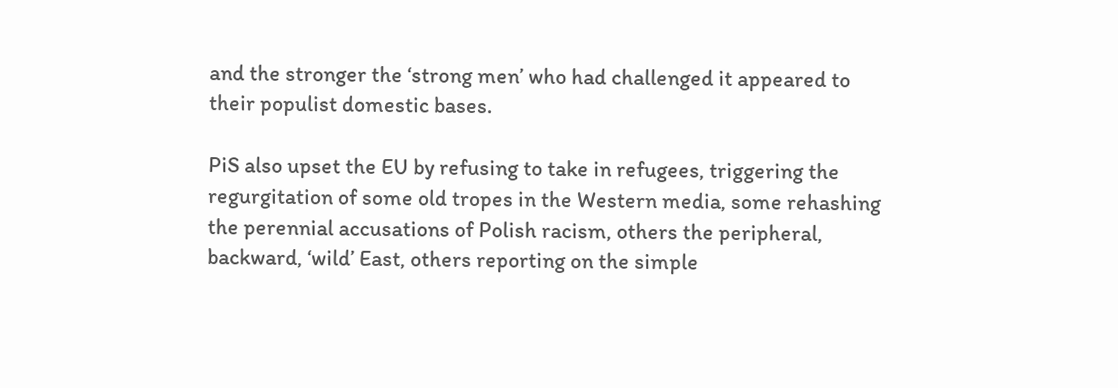and the stronger the ‘strong men’ who had challenged it appeared to their populist domestic bases.

PiS also upset the EU by refusing to take in refugees, triggering the regurgitation of some old tropes in the Western media, some rehashing the perennial accusations of Polish racism, others the peripheral, backward, ‘wild’ East, others reporting on the simple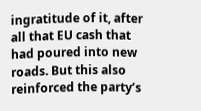ingratitude of it, after all that EU cash that had poured into new roads. But this also reinforced the party’s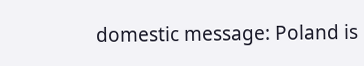domestic message: Poland is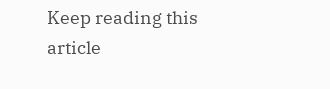Keep reading this article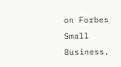on Forbes Small Business.